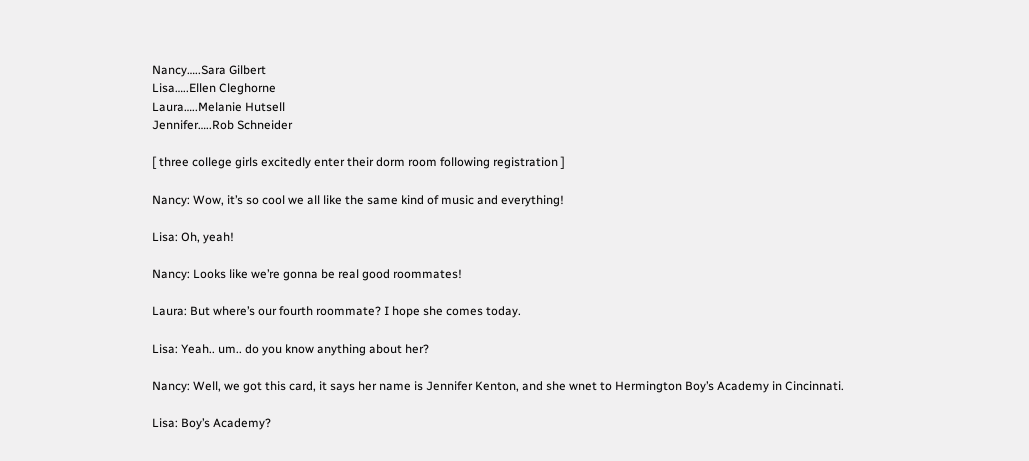Nancy…..Sara Gilbert
Lisa…..Ellen Cleghorne
Laura…..Melanie Hutsell
Jennifer…..Rob Schneider

[ three college girls excitedly enter their dorm room following registration ]

Nancy: Wow, it’s so cool we all like the same kind of music and everything!

Lisa: Oh, yeah!

Nancy: Looks like we’re gonna be real good roommates!

Laura: But where’s our fourth roommate? I hope she comes today.

Lisa: Yeah.. um.. do you know anything about her?

Nancy: Well, we got this card, it says her name is Jennifer Kenton, and she wnet to Hermington Boy’s Academy in Cincinnati.

Lisa: Boy’s Academy?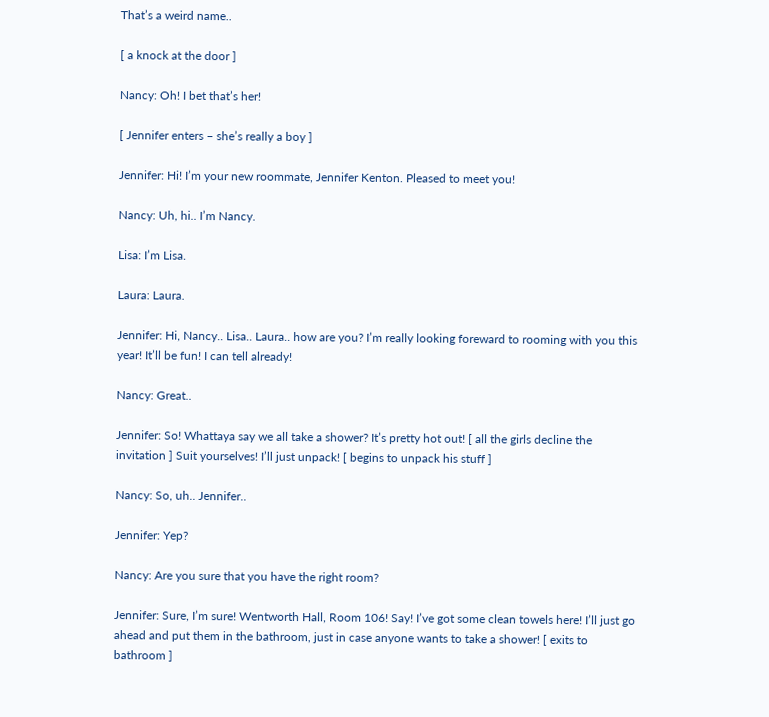That’s a weird name..

[ a knock at the door ]

Nancy: Oh! I bet that’s her!

[ Jennifer enters – she’s really a boy ]

Jennifer: Hi! I’m your new roommate, Jennifer Kenton. Pleased to meet you!

Nancy: Uh, hi.. I’m Nancy.

Lisa: I’m Lisa.

Laura: Laura.

Jennifer: Hi, Nancy.. Lisa.. Laura.. how are you? I’m really looking foreward to rooming with you this year! It’ll be fun! I can tell already!

Nancy: Great..

Jennifer: So! Whattaya say we all take a shower? It’s pretty hot out! [ all the girls decline the invitation ] Suit yourselves! I’ll just unpack! [ begins to unpack his stuff ]

Nancy: So, uh.. Jennifer..

Jennifer: Yep?

Nancy: Are you sure that you have the right room?

Jennifer: Sure, I’m sure! Wentworth Hall, Room 106! Say! I’ve got some clean towels here! I’ll just go ahead and put them in the bathroom, just in case anyone wants to take a shower! [ exits to bathroom ]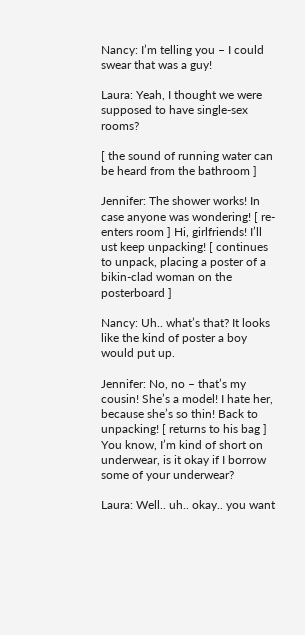Nancy: I’m telling you – I could swear that was a guy!

Laura: Yeah, I thought we were supposed to have single-sex rooms?

[ the sound of running water can be heard from the bathroom ]

Jennifer: The shower works! In case anyone was wondering! [ re-enters room ] Hi, girlfriends! I’ll ust keep unpacking! [ continues to unpack, placing a poster of a bikin-clad woman on the posterboard ]

Nancy: Uh.. what’s that? It looks like the kind of poster a boy would put up.

Jennifer: No, no – that’s my cousin! She’s a model! I hate her, because she’s so thin! Back to unpacking! [ returns to his bag ] You know, I’m kind of short on underwear, is it okay if I borrow some of your underwear?

Laura: Well.. uh.. okay.. you want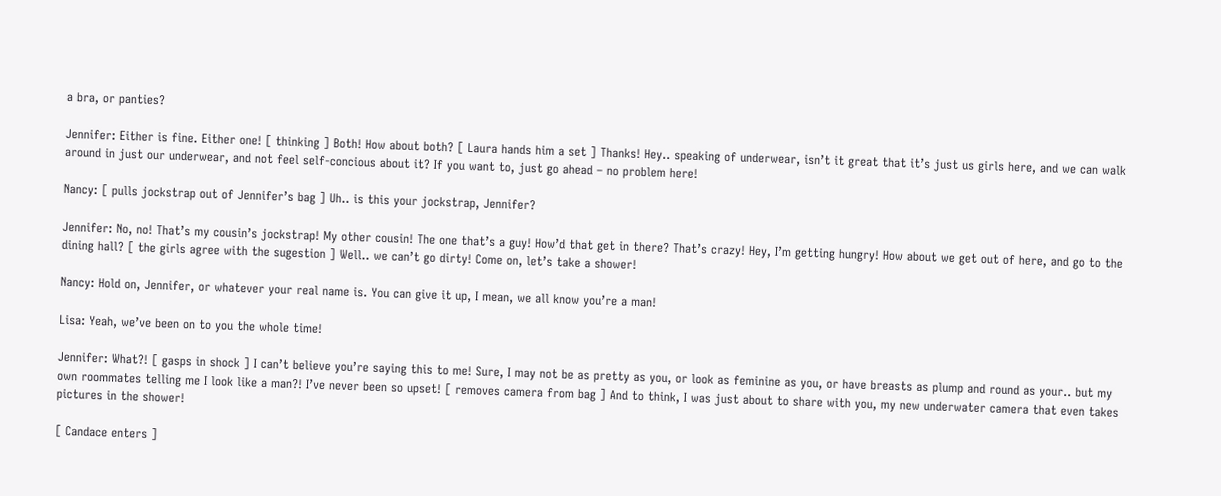a bra, or panties?

Jennifer: Either is fine. Either one! [ thinking ] Both! How about both? [ Laura hands him a set ] Thanks! Hey.. speaking of underwear, isn’t it great that it’s just us girls here, and we can walk around in just our underwear, and not feel self-concious about it? If you want to, just go ahead – no problem here!

Nancy: [ pulls jockstrap out of Jennifer’s bag ] Uh.. is this your jockstrap, Jennifer?

Jennifer: No, no! That’s my cousin’s jockstrap! My other cousin! The one that’s a guy! How’d that get in there? That’s crazy! Hey, I’m getting hungry! How about we get out of here, and go to the dining hall? [ the girls agree with the sugestion ] Well.. we can’t go dirty! Come on, let’s take a shower!

Nancy: Hold on, Jennifer, or whatever your real name is. You can give it up, I mean, we all know you’re a man!

Lisa: Yeah, we’ve been on to you the whole time!

Jennifer: What?! [ gasps in shock ] I can’t believe you’re saying this to me! Sure, I may not be as pretty as you, or look as feminine as you, or have breasts as plump and round as your.. but my own roommates telling me I look like a man?! I’ve never been so upset! [ removes camera from bag ] And to think, I was just about to share with you, my new underwater camera that even takes pictures in the shower!

[ Candace enters ]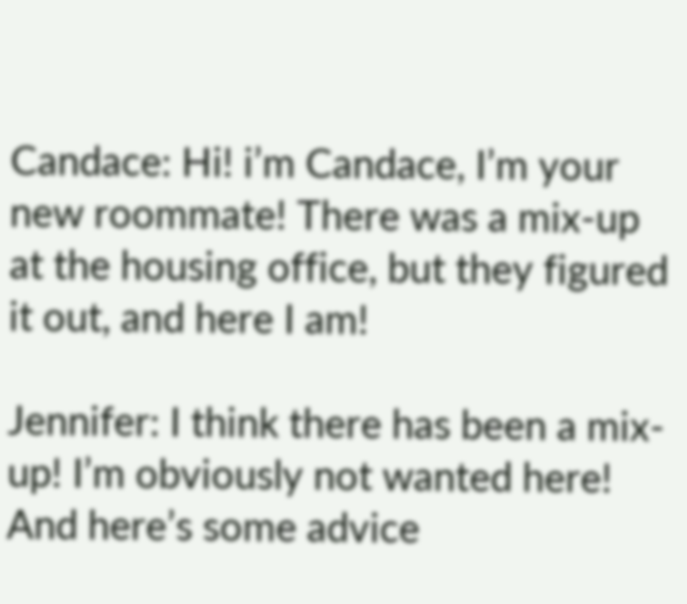Candace: Hi! i’m Candace, I’m your new roommate! There was a mix-up at the housing office, but they figured it out, and here I am!

Jennifer: I think there has been a mix-up! I’m obviously not wanted here! And here’s some advice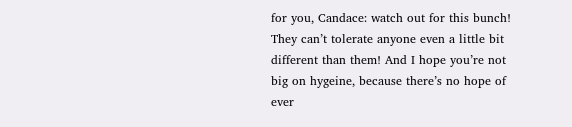for you, Candace: watch out for this bunch! They can’t tolerate anyone even a little bit different than them! And I hope you’re not big on hygeine, because there’s no hope of ever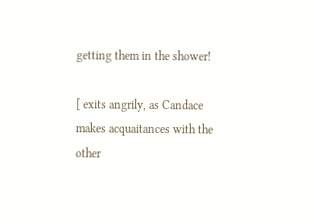getting them in the shower!

[ exits angrily, as Candace makes acquaitances with the other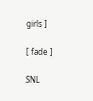girls ]

[ fade ]

SNL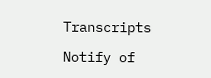Transcripts

Notify of